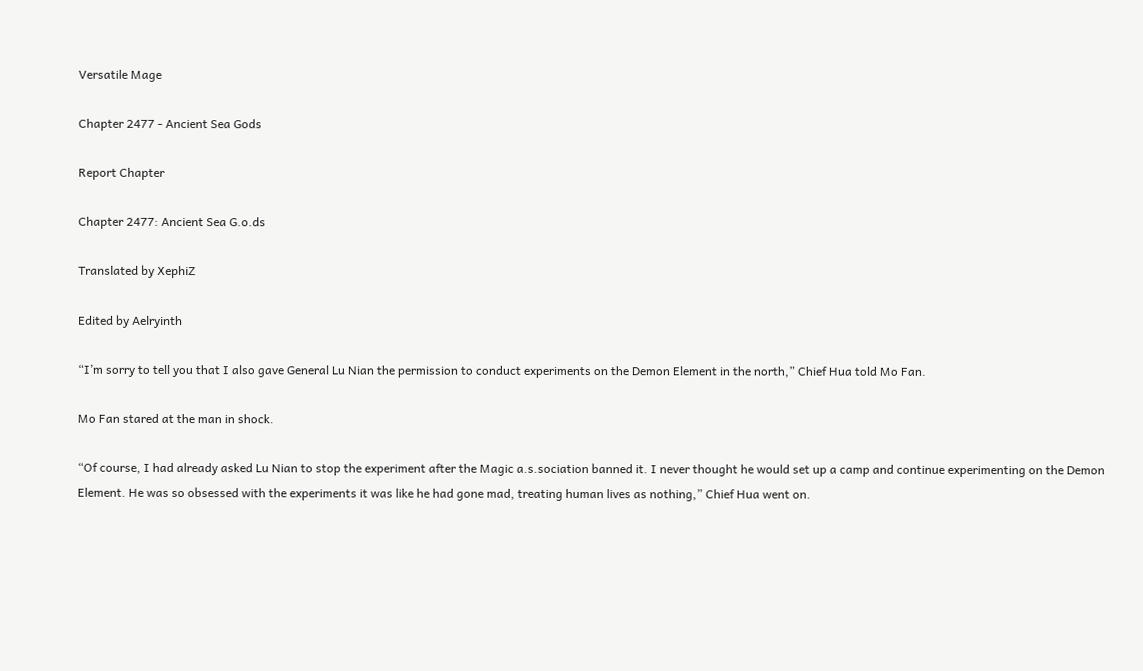Versatile Mage

Chapter 2477 - Ancient Sea Gods

Report Chapter

Chapter 2477: Ancient Sea G.o.ds

Translated by XephiZ

Edited by Aelryinth

“I’m sorry to tell you that I also gave General Lu Nian the permission to conduct experiments on the Demon Element in the north,” Chief Hua told Mo Fan.

Mo Fan stared at the man in shock.

“Of course, I had already asked Lu Nian to stop the experiment after the Magic a.s.sociation banned it. I never thought he would set up a camp and continue experimenting on the Demon Element. He was so obsessed with the experiments it was like he had gone mad, treating human lives as nothing,” Chief Hua went on.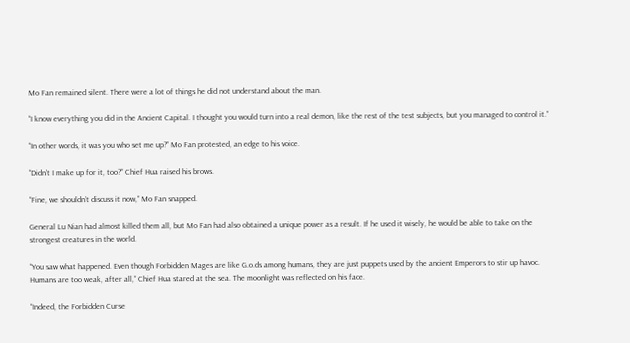Mo Fan remained silent. There were a lot of things he did not understand about the man.

“I know everything you did in the Ancient Capital. I thought you would turn into a real demon, like the rest of the test subjects, but you managed to control it.”

“In other words, it was you who set me up?” Mo Fan protested, an edge to his voice.

“Didn’t I make up for it, too?” Chief Hua raised his brows.

“Fine, we shouldn’t discuss it now,” Mo Fan snapped.

General Lu Nian had almost killed them all, but Mo Fan had also obtained a unique power as a result. If he used it wisely, he would be able to take on the strongest creatures in the world.

“You saw what happened. Even though Forbidden Mages are like G.o.ds among humans, they are just puppets used by the ancient Emperors to stir up havoc. Humans are too weak, after all,” Chief Hua stared at the sea. The moonlight was reflected on his face.

“Indeed, the Forbidden Curse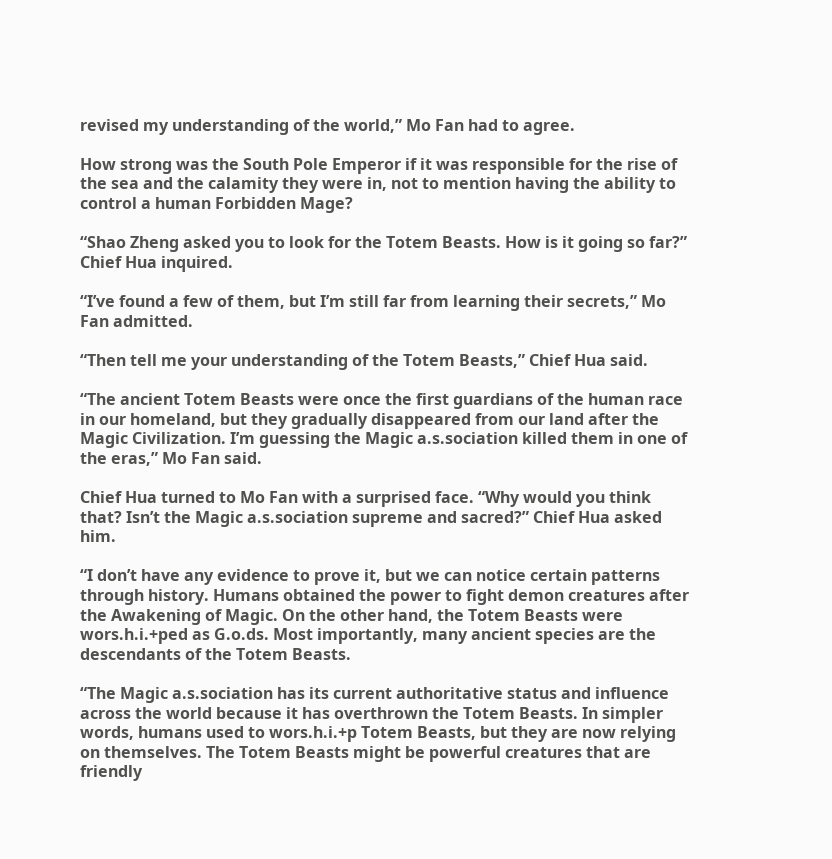revised my understanding of the world,” Mo Fan had to agree.

How strong was the South Pole Emperor if it was responsible for the rise of the sea and the calamity they were in, not to mention having the ability to control a human Forbidden Mage?

“Shao Zheng asked you to look for the Totem Beasts. How is it going so far?” Chief Hua inquired.

“I’ve found a few of them, but I’m still far from learning their secrets,” Mo Fan admitted.

“Then tell me your understanding of the Totem Beasts,” Chief Hua said.

“The ancient Totem Beasts were once the first guardians of the human race in our homeland, but they gradually disappeared from our land after the Magic Civilization. I’m guessing the Magic a.s.sociation killed them in one of the eras,” Mo Fan said.

Chief Hua turned to Mo Fan with a surprised face. “Why would you think that? Isn’t the Magic a.s.sociation supreme and sacred?” Chief Hua asked him.

“I don’t have any evidence to prove it, but we can notice certain patterns through history. Humans obtained the power to fight demon creatures after the Awakening of Magic. On the other hand, the Totem Beasts were wors.h.i.+ped as G.o.ds. Most importantly, many ancient species are the descendants of the Totem Beasts.

“The Magic a.s.sociation has its current authoritative status and influence across the world because it has overthrown the Totem Beasts. In simpler words, humans used to wors.h.i.+p Totem Beasts, but they are now relying on themselves. The Totem Beasts might be powerful creatures that are friendly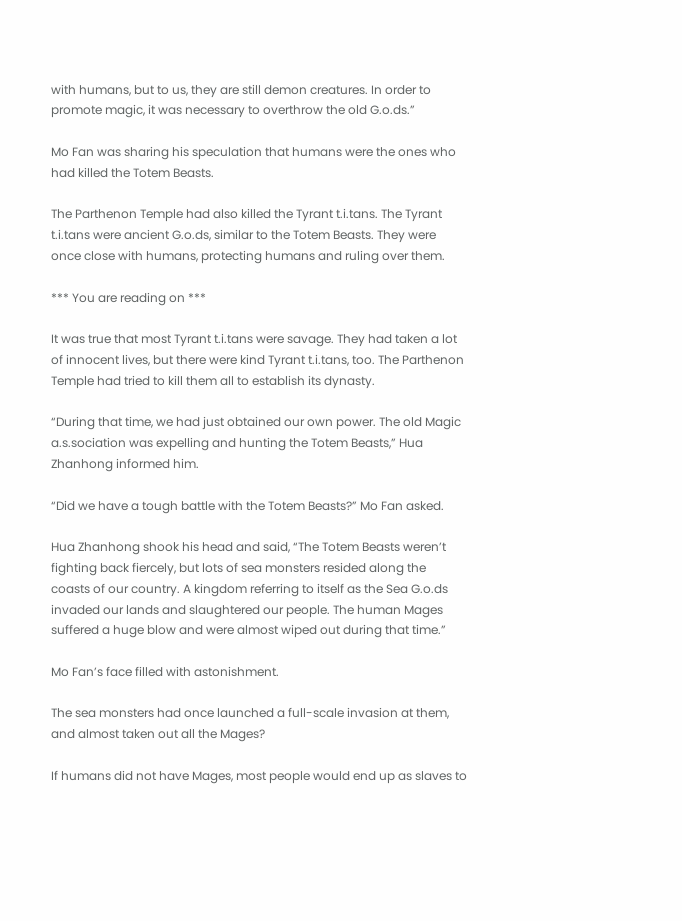with humans, but to us, they are still demon creatures. In order to promote magic, it was necessary to overthrow the old G.o.ds.”

Mo Fan was sharing his speculation that humans were the ones who had killed the Totem Beasts.

The Parthenon Temple had also killed the Tyrant t.i.tans. The Tyrant t.i.tans were ancient G.o.ds, similar to the Totem Beasts. They were once close with humans, protecting humans and ruling over them.

*** You are reading on ***

It was true that most Tyrant t.i.tans were savage. They had taken a lot of innocent lives, but there were kind Tyrant t.i.tans, too. The Parthenon Temple had tried to kill them all to establish its dynasty.

“During that time, we had just obtained our own power. The old Magic a.s.sociation was expelling and hunting the Totem Beasts,” Hua Zhanhong informed him.

“Did we have a tough battle with the Totem Beasts?” Mo Fan asked.

Hua Zhanhong shook his head and said, “The Totem Beasts weren’t fighting back fiercely, but lots of sea monsters resided along the coasts of our country. A kingdom referring to itself as the Sea G.o.ds invaded our lands and slaughtered our people. The human Mages suffered a huge blow and were almost wiped out during that time.”

Mo Fan’s face filled with astonishment.

The sea monsters had once launched a full-scale invasion at them, and almost taken out all the Mages?

If humans did not have Mages, most people would end up as slaves to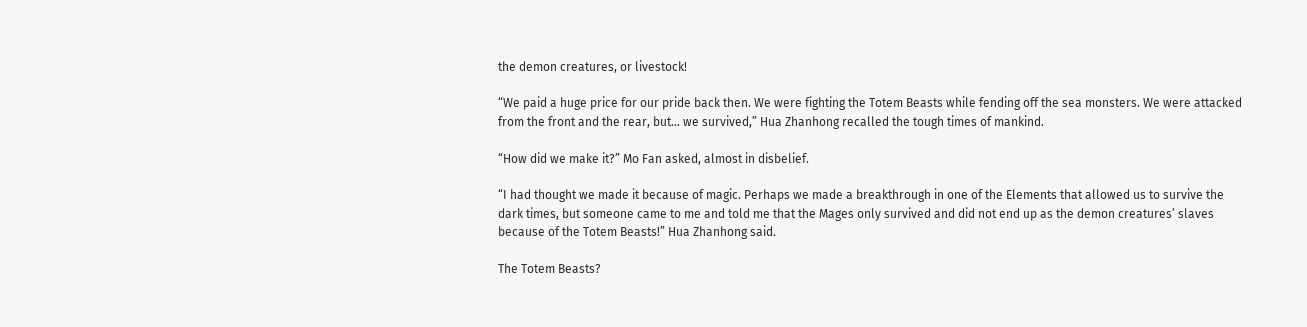the demon creatures, or livestock!

“We paid a huge price for our pride back then. We were fighting the Totem Beasts while fending off the sea monsters. We were attacked from the front and the rear, but… we survived,” Hua Zhanhong recalled the tough times of mankind.

“How did we make it?” Mo Fan asked, almost in disbelief.

“I had thought we made it because of magic. Perhaps we made a breakthrough in one of the Elements that allowed us to survive the dark times, but someone came to me and told me that the Mages only survived and did not end up as the demon creatures’ slaves because of the Totem Beasts!” Hua Zhanhong said.

The Totem Beasts?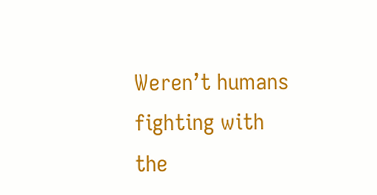Weren’t humans fighting with the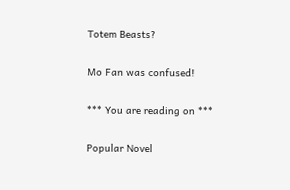Totem Beasts?

Mo Fan was confused!

*** You are reading on ***

Popular Novel